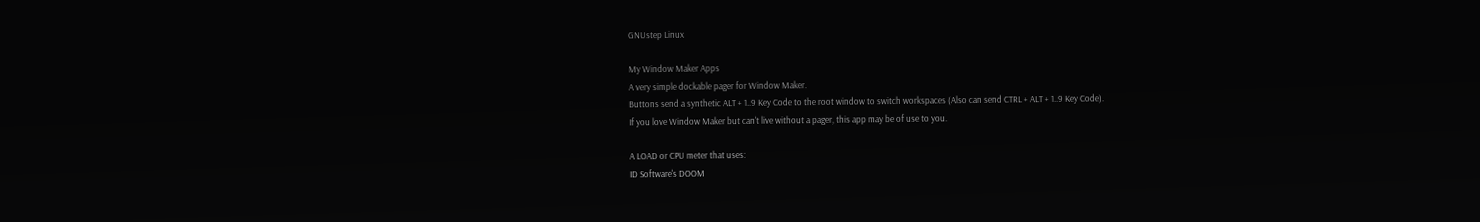GNUstep Linux

My Window Maker Apps
A very simple dockable pager for Window Maker.
Buttons send a synthetic ALT + 1..9 Key Code to the root window to switch workspaces (Also can send CTRL + ALT + 1..9 Key Code).
If you love Window Maker but can't live without a pager, this app may be of use to you.

A LOAD or CPU meter that uses:
ID Software's DOOM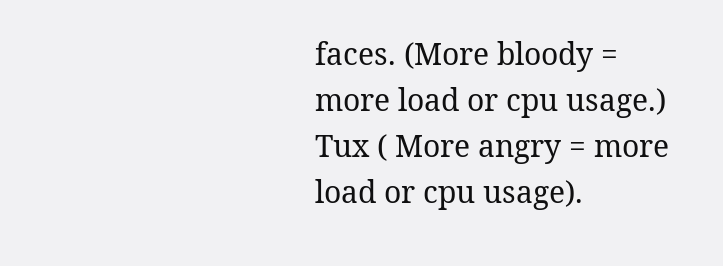faces. (More bloody = more load or cpu usage.)
Tux ( More angry = more load or cpu usage).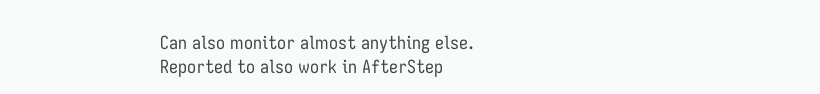Can also monitor almost anything else.
Reported to also work in AfterStep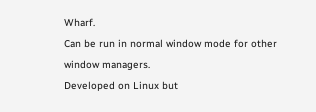Wharf.
Can be run in normal window mode for other window managers.
Developed on Linux but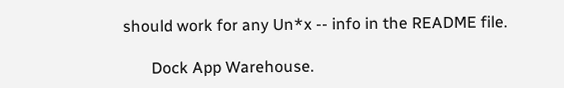should work for any Un*x -- info in the README file.

       Dock App Warehouse.